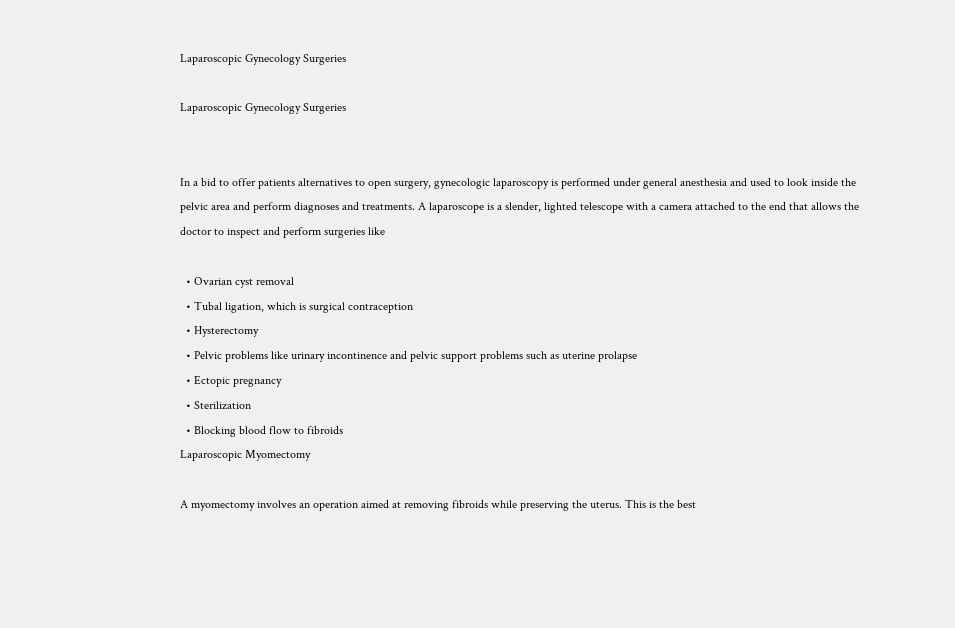Laparoscopic Gynecology Surgeries

Laparoscopic Gynecology Surgeries


In a bid to offer patients alternatives to open surgery, gynecologic laparoscopy is performed under general anesthesia and used to look inside the pelvic area and perform diagnoses and treatments. A laparoscope is a slender, lighted telescope with a camera attached to the end that allows the doctor to inspect and perform surgeries like

  • Ovarian cyst removal
  • Tubal ligation, which is surgical contraception
  • Hysterectomy
  • Pelvic problems like urinary incontinence and pelvic support problems such as uterine prolapse
  • Ectopic pregnancy
  • Sterilization
  • Blocking blood flow to fibroids
Laparoscopic Myomectomy

A myomectomy involves an operation aimed at removing fibroids while preserving the uterus. This is the best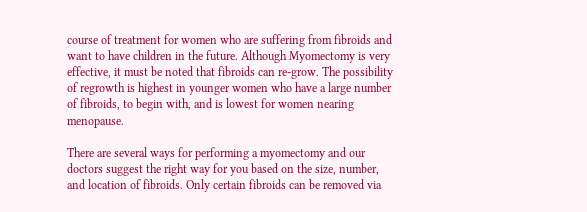course of treatment for women who are suffering from fibroids and want to have children in the future. Although Myomectomy is very effective, it must be noted that fibroids can re-grow. The possibility of regrowth is highest in younger women who have a large number of fibroids, to begin with, and is lowest for women nearing menopause.

There are several ways for performing a myomectomy and our doctors suggest the right way for you based on the size, number, and location of fibroids. Only certain fibroids can be removed via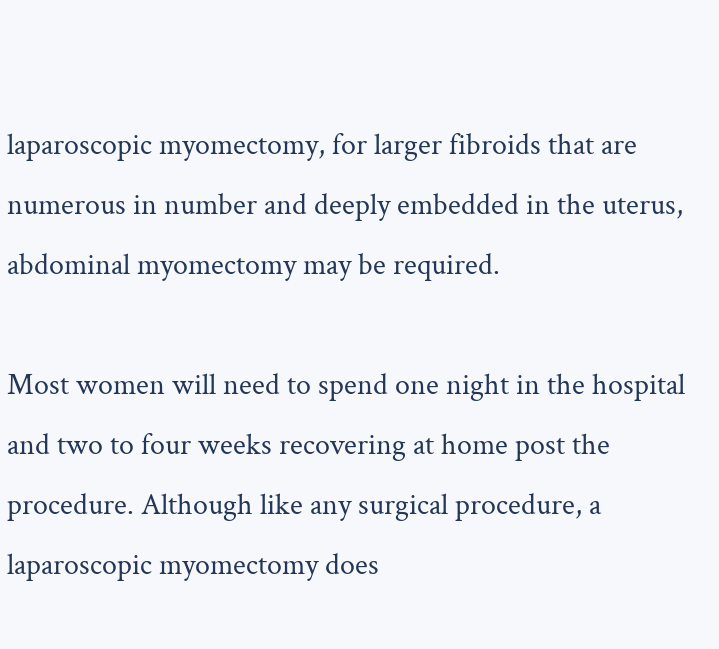laparoscopic myomectomy, for larger fibroids that are numerous in number and deeply embedded in the uterus, abdominal myomectomy may be required.

Most women will need to spend one night in the hospital and two to four weeks recovering at home post the procedure. Although like any surgical procedure, a laparoscopic myomectomy does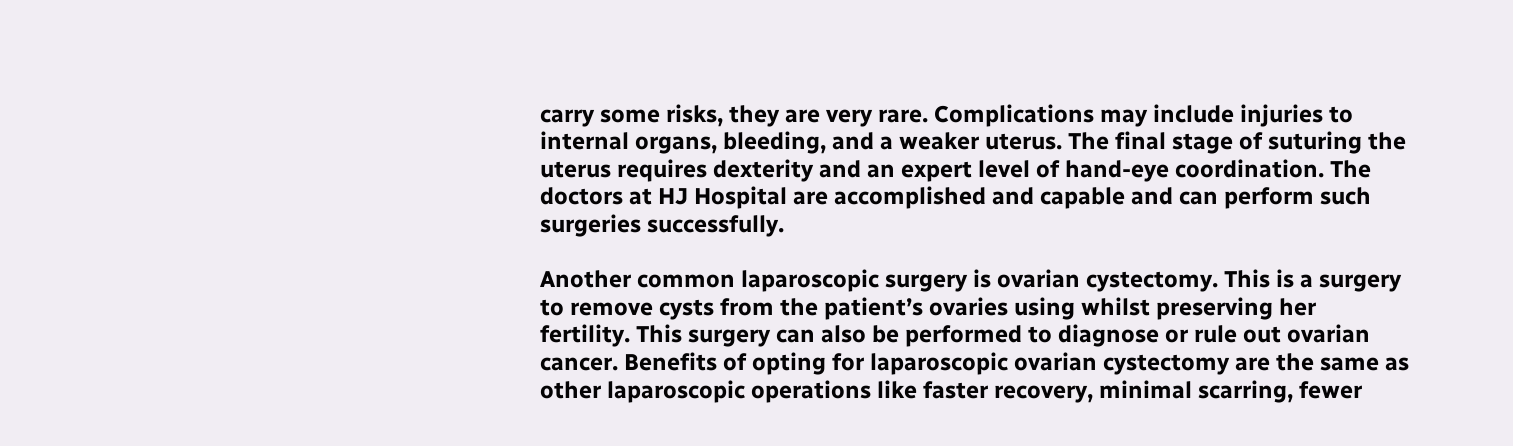carry some risks, they are very rare. Complications may include injuries to internal organs, bleeding, and a weaker uterus. The final stage of suturing the uterus requires dexterity and an expert level of hand-eye coordination. The doctors at HJ Hospital are accomplished and capable and can perform such surgeries successfully.

Another common laparoscopic surgery is ovarian cystectomy. This is a surgery to remove cysts from the patient’s ovaries using whilst preserving her fertility. This surgery can also be performed to diagnose or rule out ovarian cancer. Benefits of opting for laparoscopic ovarian cystectomy are the same as other laparoscopic operations like faster recovery, minimal scarring, fewer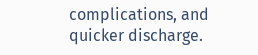complications, and quicker discharge.